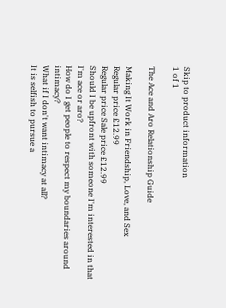Skip to product information
1 of 1

The Ace and Aro Relationship Guide

Making It Work in Friendship, Love, and Sex
Regular price £12.99
Regular price Sale price £12.99
Should I be upfront with someone I'm interested in that I'm ace or aro?
How do I get people to respect my boundaries around intimacy?
What if I don't want intimacy at all?
It is selfish to pursue a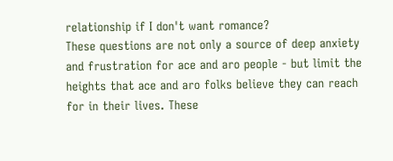relationship if I don't want romance?
These questions are not only a source of deep anxiety and frustration for ace and aro people - but limit the heights that ace and aro folks believe they can reach for in their lives. These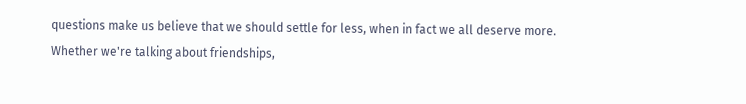questions make us believe that we should settle for less, when in fact we all deserve more.
Whether we're talking about friendships,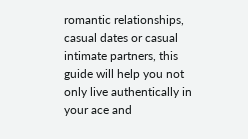romantic relationships, casual dates or casual intimate partners, this guide will help you not only live authentically in your ace and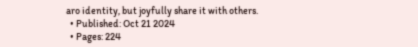aro identity, but joyfully share it with others.
  • Published: Oct 21 2024
  • Pages: 224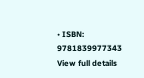• ISBN: 9781839977343
View full details